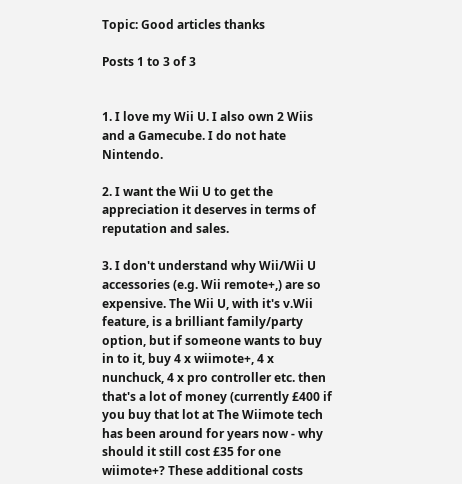Topic: Good articles thanks

Posts 1 to 3 of 3


1. I love my Wii U. I also own 2 Wiis and a Gamecube. I do not hate Nintendo.

2. I want the Wii U to get the appreciation it deserves in terms of reputation and sales.

3. I don't understand why Wii/Wii U accessories (e.g. Wii remote+,) are so expensive. The Wii U, with it's v.Wii feature, is a brilliant family/party option, but if someone wants to buy in to it, buy 4 x wiimote+, 4 x nunchuck, 4 x pro controller etc. then that's a lot of money (currently £400 if you buy that lot at The Wiimote tech has been around for years now - why should it still cost £35 for one wiimote+? These additional costs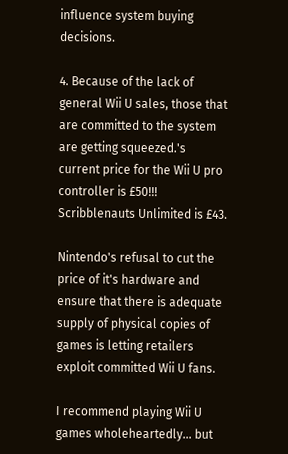influence system buying decisions.

4. Because of the lack of general Wii U sales, those that are committed to the system are getting squeezed.'s current price for the Wii U pro controller is £50!!! Scribblenauts Unlimited is £43.

Nintendo's refusal to cut the price of it's hardware and ensure that there is adequate supply of physical copies of games is letting retailers exploit committed Wii U fans.

I recommend playing Wii U games wholeheartedly... but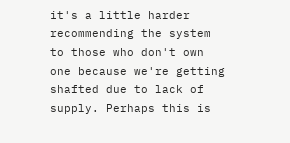it's a little harder recommending the system to those who don't own one because we're getting shafted due to lack of supply. Perhaps this is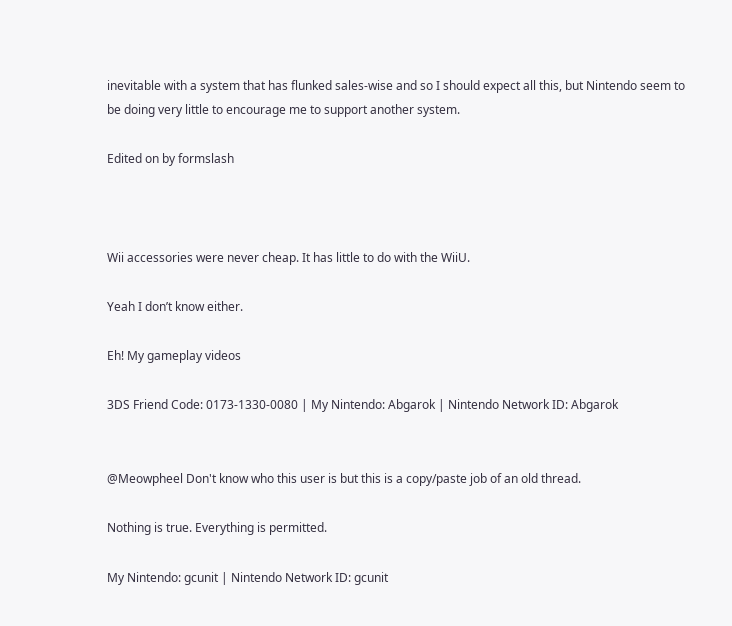inevitable with a system that has flunked sales-wise and so I should expect all this, but Nintendo seem to be doing very little to encourage me to support another system.

Edited on by formslash



Wii accessories were never cheap. It has little to do with the WiiU.

Yeah I don’t know either.

Eh! My gameplay videos

3DS Friend Code: 0173-1330-0080 | My Nintendo: Abgarok | Nintendo Network ID: Abgarok


@Meowpheel Don't know who this user is but this is a copy/paste job of an old thread.

Nothing is true. Everything is permitted.

My Nintendo: gcunit | Nintendo Network ID: gcunit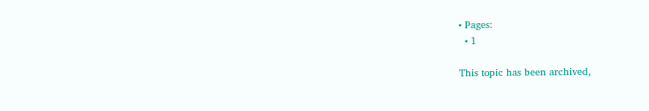• Pages:
  • 1

This topic has been archived,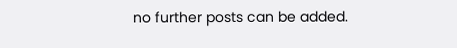no further posts can be added.